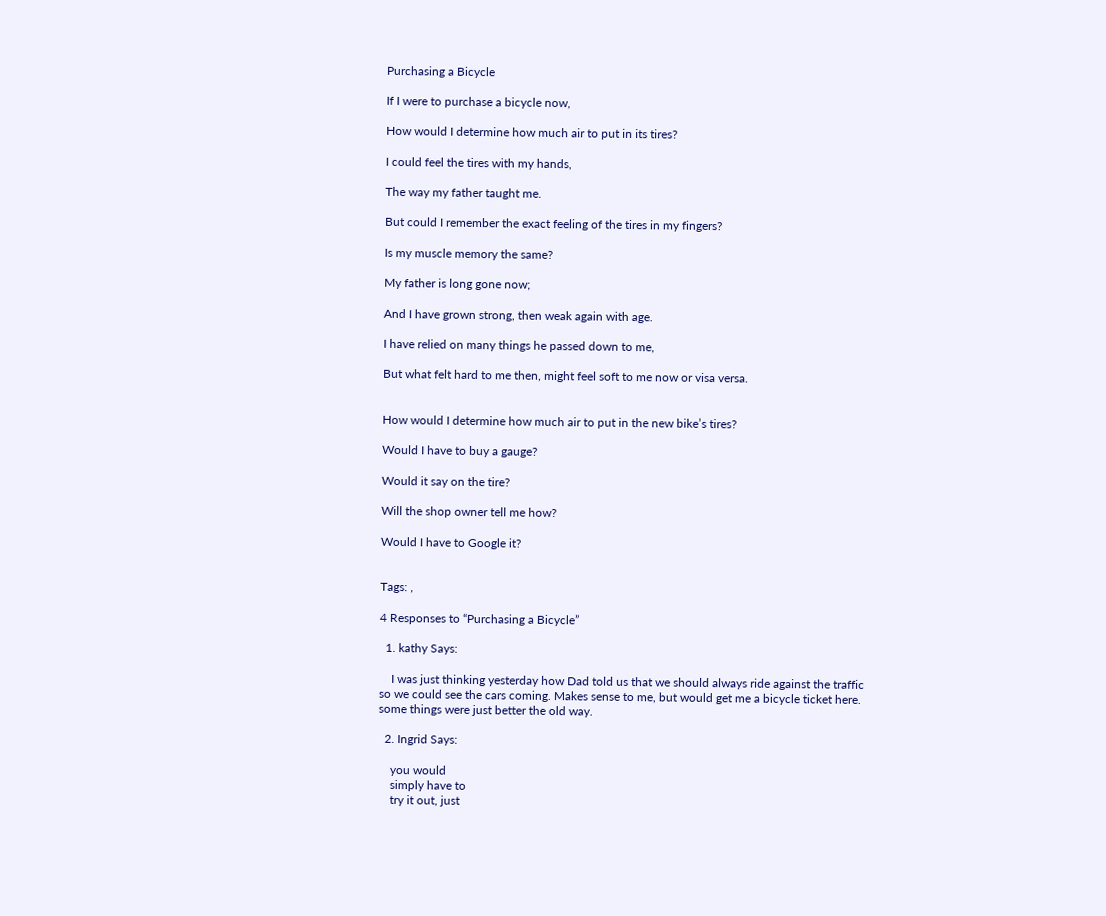Purchasing a Bicycle

If I were to purchase a bicycle now,

How would I determine how much air to put in its tires?

I could feel the tires with my hands,

The way my father taught me.

But could I remember the exact feeling of the tires in my fingers?

Is my muscle memory the same?

My father is long gone now;

And I have grown strong, then weak again with age.

I have relied on many things he passed down to me,

But what felt hard to me then, might feel soft to me now or visa versa.


How would I determine how much air to put in the new bike’s tires?

Would I have to buy a gauge?

Would it say on the tire?

Will the shop owner tell me how?

Would I have to Google it?


Tags: ,

4 Responses to “Purchasing a Bicycle”

  1. kathy Says:

    I was just thinking yesterday how Dad told us that we should always ride against the traffic so we could see the cars coming. Makes sense to me, but would get me a bicycle ticket here. some things were just better the old way.

  2. Ingrid Says:

    you would
    simply have to
    try it out, just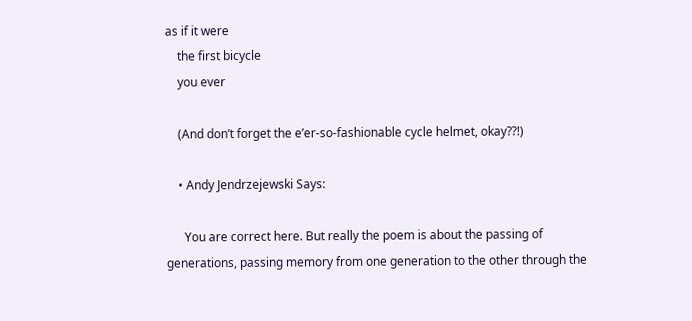as if it were
    the first bicycle
    you ever

    (And don’t forget the e’er-so-fashionable cycle helmet, okay??!)

    • Andy Jendrzejewski Says:

      You are correct here. But really the poem is about the passing of generations, passing memory from one generation to the other through the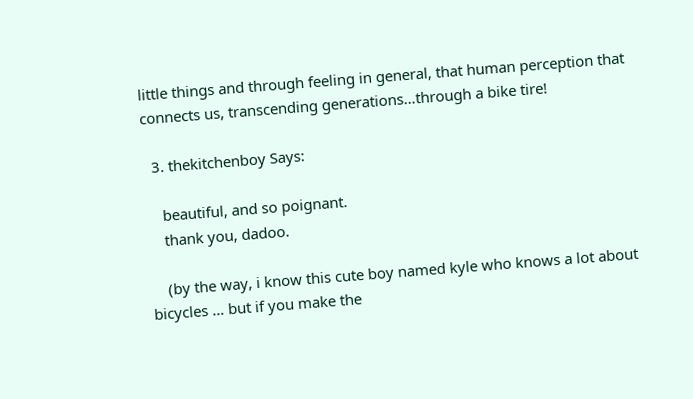little things and through feeling in general, that human perception that connects us, transcending generations…through a bike tire!

  3. thekitchenboy Says:

    beautiful, and so poignant.
    thank you, dadoo.

    (by the way, i know this cute boy named kyle who knows a lot about bicycles … but if you make the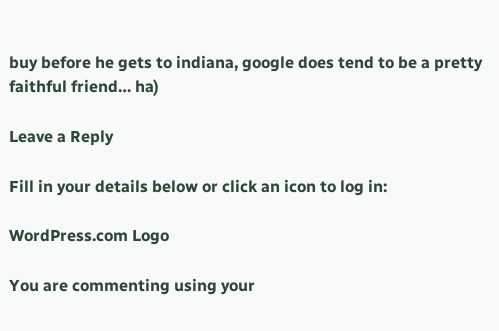buy before he gets to indiana, google does tend to be a pretty faithful friend… ha)

Leave a Reply

Fill in your details below or click an icon to log in:

WordPress.com Logo

You are commenting using your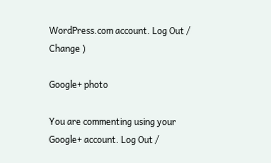WordPress.com account. Log Out /  Change )

Google+ photo

You are commenting using your Google+ account. Log Out /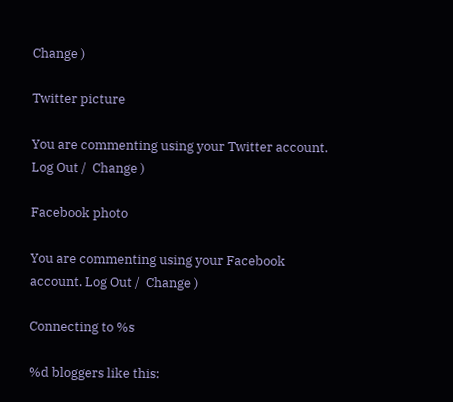Change )

Twitter picture

You are commenting using your Twitter account. Log Out /  Change )

Facebook photo

You are commenting using your Facebook account. Log Out /  Change )

Connecting to %s

%d bloggers like this: